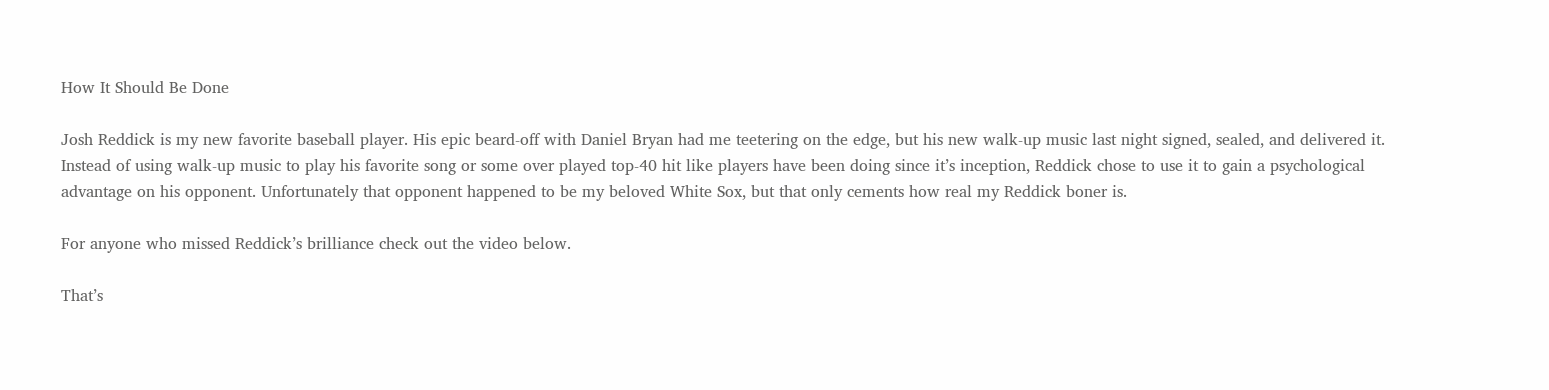How It Should Be Done

Josh Reddick is my new favorite baseball player. His epic beard-off with Daniel Bryan had me teetering on the edge, but his new walk-up music last night signed, sealed, and delivered it. Instead of using walk-up music to play his favorite song or some over played top-40 hit like players have been doing since it’s inception, Reddick chose to use it to gain a psychological advantage on his opponent. Unfortunately that opponent happened to be my beloved White Sox, but that only cements how real my Reddick boner is.

For anyone who missed Reddick’s brilliance check out the video below.

That’s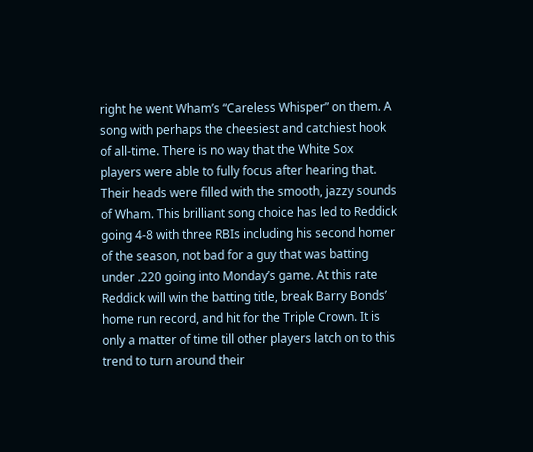right he went Wham’s “Careless Whisper” on them. A song with perhaps the cheesiest and catchiest hook of all-time. There is no way that the White Sox players were able to fully focus after hearing that. Their heads were filled with the smooth, jazzy sounds of Wham. This brilliant song choice has led to Reddick going 4-8 with three RBIs including his second homer of the season, not bad for a guy that was batting under .220 going into Monday’s game. At this rate Reddick will win the batting title, break Barry Bonds’ home run record, and hit for the Triple Crown. It is only a matter of time till other players latch on to this trend to turn around their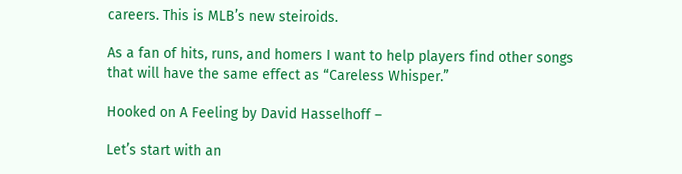careers. This is MLB’s new steiroids.

As a fan of hits, runs, and homers I want to help players find other songs that will have the same effect as “Careless Whisper.”

Hooked on A Feeling by David Hasselhoff –

Let’s start with an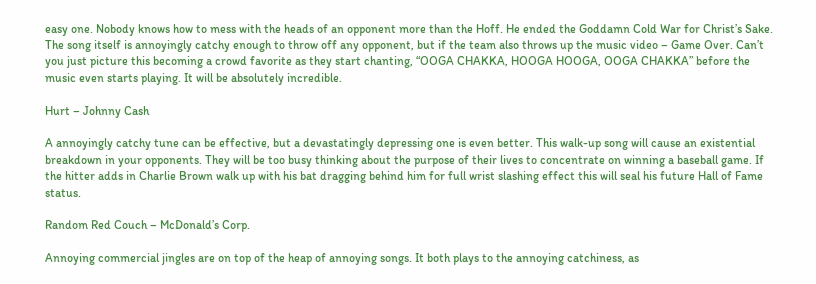easy one. Nobody knows how to mess with the heads of an opponent more than the Hoff. He ended the Goddamn Cold War for Christ’s Sake. The song itself is annoyingly catchy enough to throw off any opponent, but if the team also throws up the music video – Game Over. Can’t you just picture this becoming a crowd favorite as they start chanting, “OOGA CHAKKA, HOOGA HOOGA, OOGA CHAKKA” before the music even starts playing. It will be absolutely incredible.

Hurt – Johnny Cash

A annoyingly catchy tune can be effective, but a devastatingly depressing one is even better. This walk-up song will cause an existential breakdown in your opponents. They will be too busy thinking about the purpose of their lives to concentrate on winning a baseball game. If the hitter adds in Charlie Brown walk up with his bat dragging behind him for full wrist slashing effect this will seal his future Hall of Fame status.

Random Red Couch – McDonald’s Corp.

Annoying commercial jingles are on top of the heap of annoying songs. It both plays to the annoying catchiness, as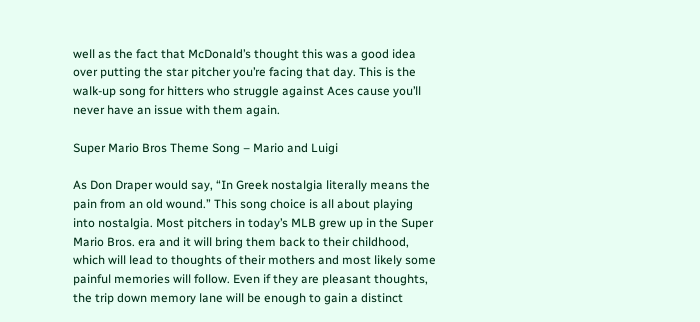well as the fact that McDonald’s thought this was a good idea over putting the star pitcher you’re facing that day. This is the walk-up song for hitters who struggle against Aces cause you’ll never have an issue with them again.

Super Mario Bros Theme Song – Mario and Luigi

As Don Draper would say, “In Greek nostalgia literally means the pain from an old wound.” This song choice is all about playing into nostalgia. Most pitchers in today’s MLB grew up in the Super Mario Bros. era and it will bring them back to their childhood, which will lead to thoughts of their mothers and most likely some painful memories will follow. Even if they are pleasant thoughts, the trip down memory lane will be enough to gain a distinct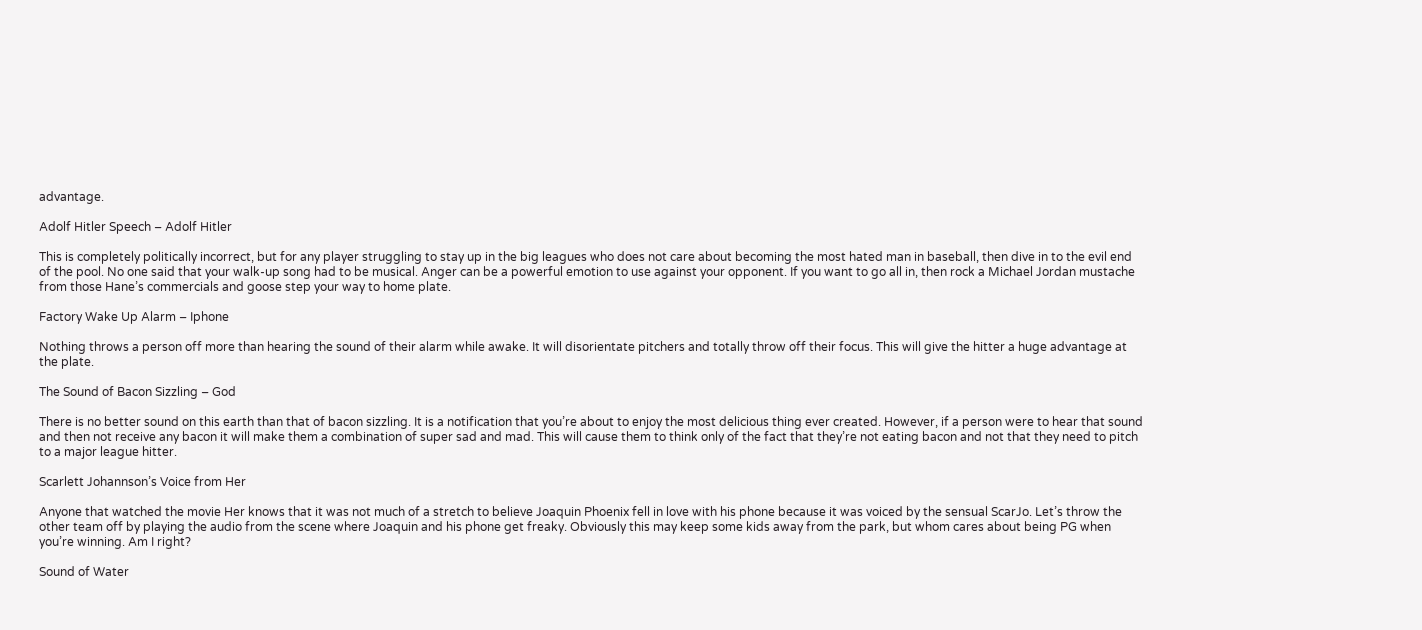advantage.

Adolf Hitler Speech – Adolf Hitler

This is completely politically incorrect, but for any player struggling to stay up in the big leagues who does not care about becoming the most hated man in baseball, then dive in to the evil end of the pool. No one said that your walk-up song had to be musical. Anger can be a powerful emotion to use against your opponent. If you want to go all in, then rock a Michael Jordan mustache from those Hane’s commercials and goose step your way to home plate.

Factory Wake Up Alarm – Iphone

Nothing throws a person off more than hearing the sound of their alarm while awake. It will disorientate pitchers and totally throw off their focus. This will give the hitter a huge advantage at the plate.

The Sound of Bacon Sizzling – God

There is no better sound on this earth than that of bacon sizzling. It is a notification that you’re about to enjoy the most delicious thing ever created. However, if a person were to hear that sound and then not receive any bacon it will make them a combination of super sad and mad. This will cause them to think only of the fact that they’re not eating bacon and not that they need to pitch to a major league hitter.

Scarlett Johannson’s Voice from Her

Anyone that watched the movie Her knows that it was not much of a stretch to believe Joaquin Phoenix fell in love with his phone because it was voiced by the sensual ScarJo. Let’s throw the other team off by playing the audio from the scene where Joaquin and his phone get freaky. Obviously this may keep some kids away from the park, but whom cares about being PG when you’re winning. Am I right?

Sound of Water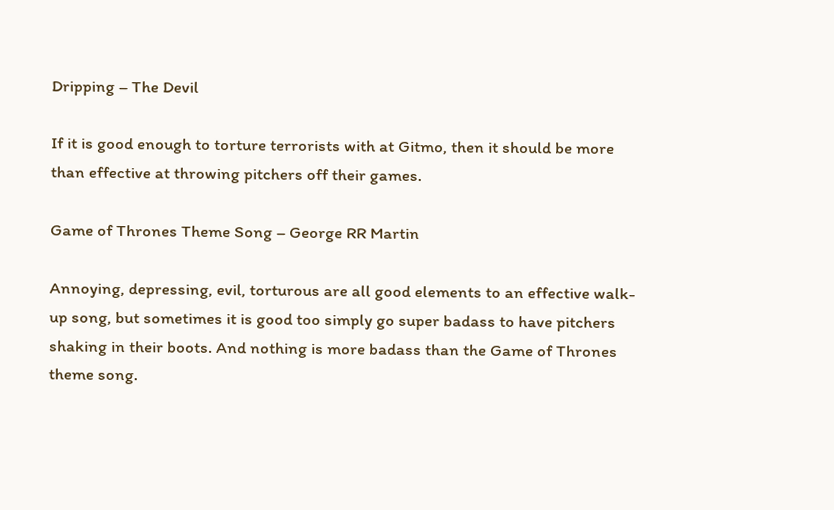Dripping – The Devil

If it is good enough to torture terrorists with at Gitmo, then it should be more than effective at throwing pitchers off their games.

Game of Thrones Theme Song – George RR Martin

Annoying, depressing, evil, torturous are all good elements to an effective walk-up song, but sometimes it is good too simply go super badass to have pitchers shaking in their boots. And nothing is more badass than the Game of Thrones theme song.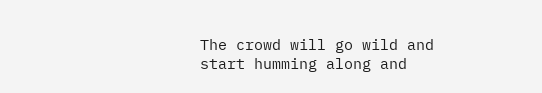The crowd will go wild and start humming along and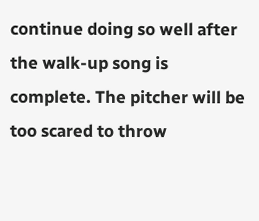continue doing so well after the walk-up song is complete. The pitcher will be too scared to throw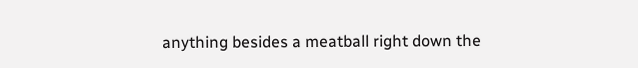anything besides a meatball right down the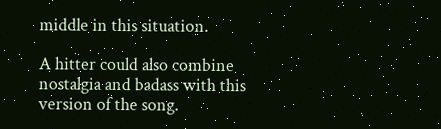middle in this situation.

A hitter could also combine nostalgia and badass with this version of the song.